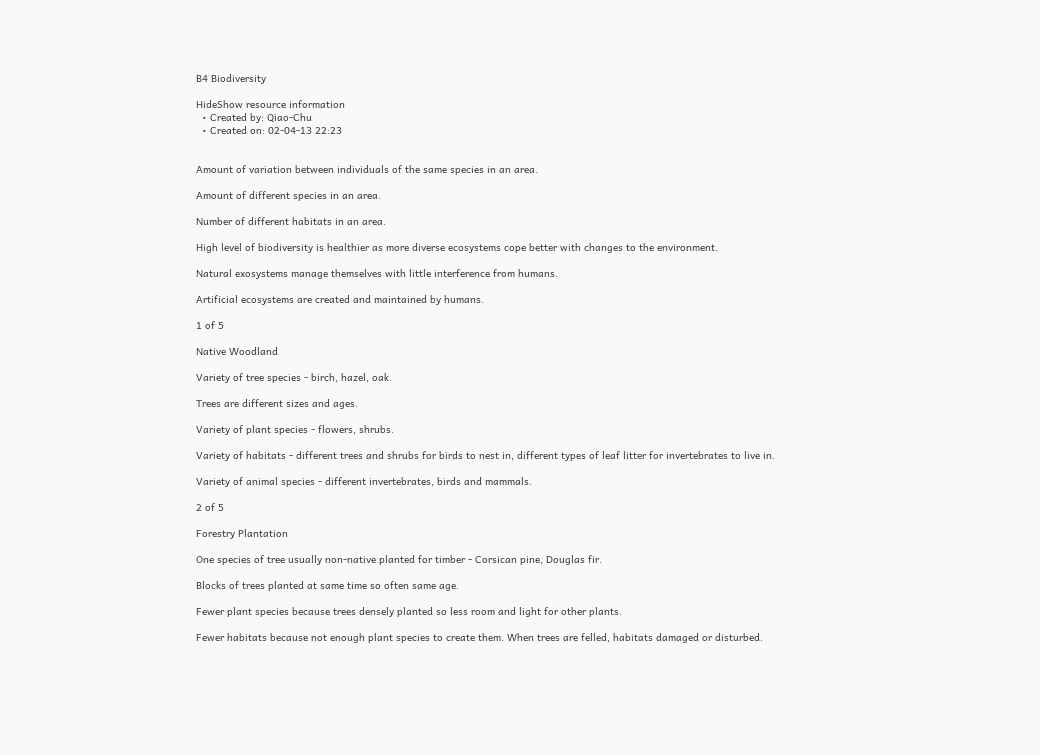B4 Biodiversity

HideShow resource information
  • Created by: Qiao-Chu
  • Created on: 02-04-13 22:23


Amount of variation between individuals of the same species in an area.

Amount of different species in an area.

Number of different habitats in an area.

High level of biodiversity is healthier as more diverse ecosystems cope better with changes to the environment.

Natural exosystems manage themselves with little interference from humans.

Artificial ecosystems are created and maintained by humans.

1 of 5

Native Woodland

Variety of tree species - birch, hazel, oak.

Trees are different sizes and ages.

Variety of plant species - flowers, shrubs.

Variety of habitats - different trees and shrubs for birds to nest in, different types of leaf litter for invertebrates to live in.

Variety of animal species - different invertebrates, birds and mammals.

2 of 5

Forestry Plantation

One species of tree usually non-native planted for timber - Corsican pine, Douglas fir.

Blocks of trees planted at same time so often same age.

Fewer plant species because trees densely planted so less room and light for other plants.

Fewer habitats because not enough plant species to create them. When trees are felled, habitats damaged or disturbed.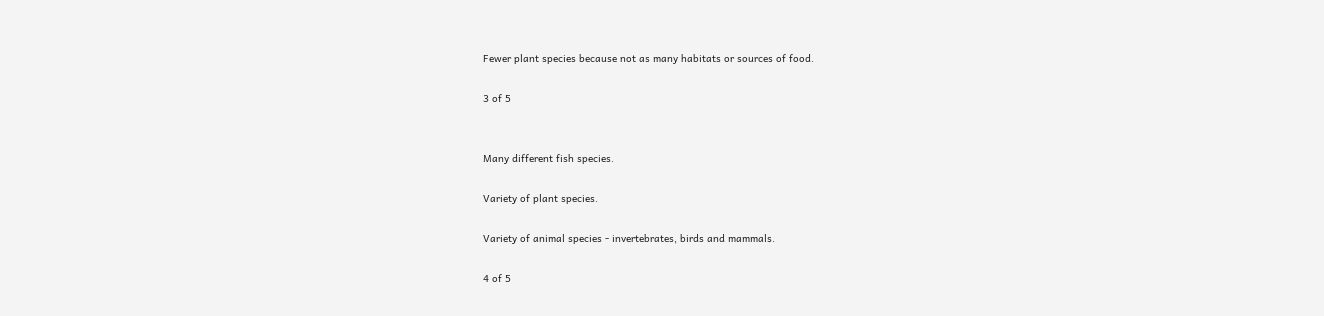Fewer plant species because not as many habitats or sources of food.

3 of 5


Many different fish species.

Variety of plant species.

Variety of animal species - invertebrates, birds and mammals.

4 of 5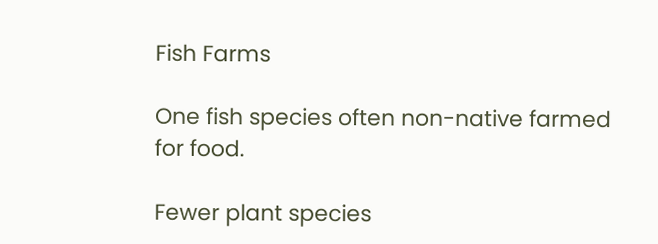Fish Farms

One fish species often non-native farmed for food.

Fewer plant species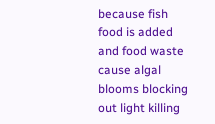because fish food is added and food waste cause algal blooms blocking out light killing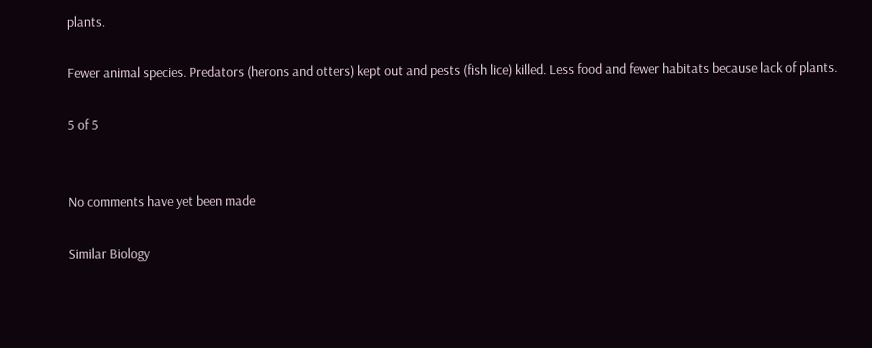plants.

Fewer animal species. Predators (herons and otters) kept out and pests (fish lice) killed. Less food and fewer habitats because lack of plants.

5 of 5


No comments have yet been made

Similar Biology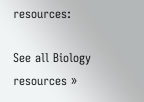resources:

See all Biology resources »